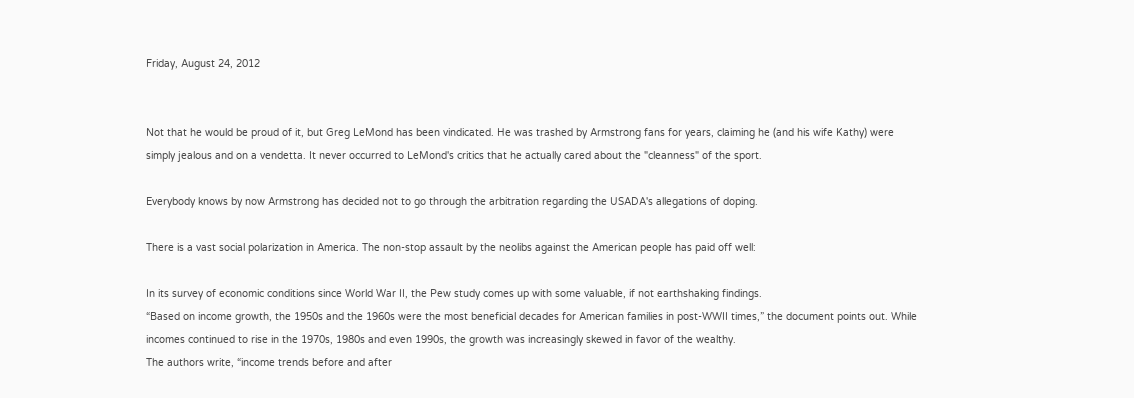Friday, August 24, 2012


Not that he would be proud of it, but Greg LeMond has been vindicated. He was trashed by Armstrong fans for years, claiming he (and his wife Kathy) were simply jealous and on a vendetta. It never occurred to LeMond's critics that he actually cared about the "cleanness" of the sport.

Everybody knows by now Armstrong has decided not to go through the arbitration regarding the USADA's allegations of doping.

There is a vast social polarization in America. The non-stop assault by the neolibs against the American people has paid off well:

In its survey of economic conditions since World War II, the Pew study comes up with some valuable, if not earthshaking findings.
“Based on income growth, the 1950s and the 1960s were the most beneficial decades for American families in post-WWII times,” the document points out. While incomes continued to rise in the 1970s, 1980s and even 1990s, the growth was increasingly skewed in favor of the wealthy.
The authors write, “income trends before and after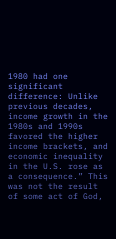1980 had one significant difference: Unlike previous decades, income growth in the 1980s and 1990s favored the higher income brackets, and economic inequality in the U.S. rose as a consequence.” This was not the result of some act of God,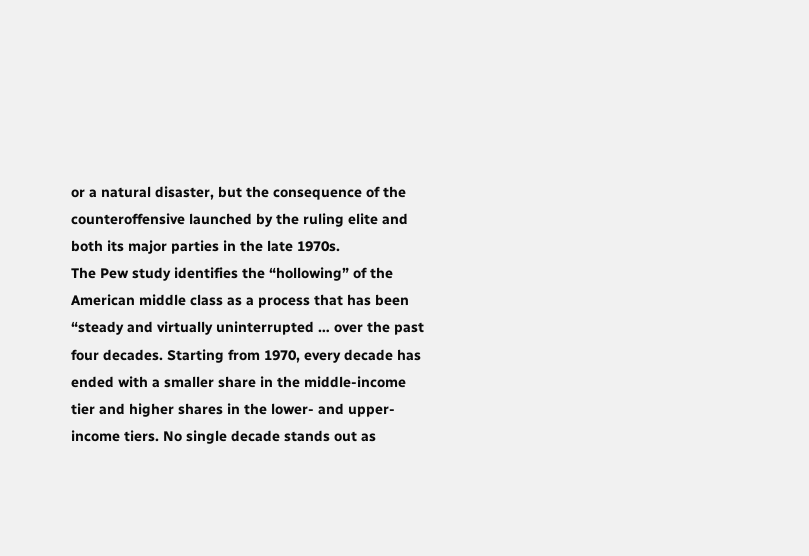or a natural disaster, but the consequence of the counteroffensive launched by the ruling elite and both its major parties in the late 1970s.
The Pew study identifies the “hollowing” of the American middle class as a process that has been “steady and virtually uninterrupted … over the past four decades. Starting from 1970, every decade has ended with a smaller share in the middle-income tier and higher shares in the lower- and upper-income tiers. No single decade stands out as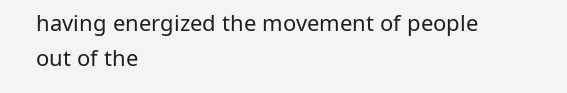having energized the movement of people out of the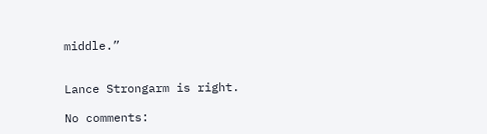middle.”


Lance Strongarm is right.

No comments: